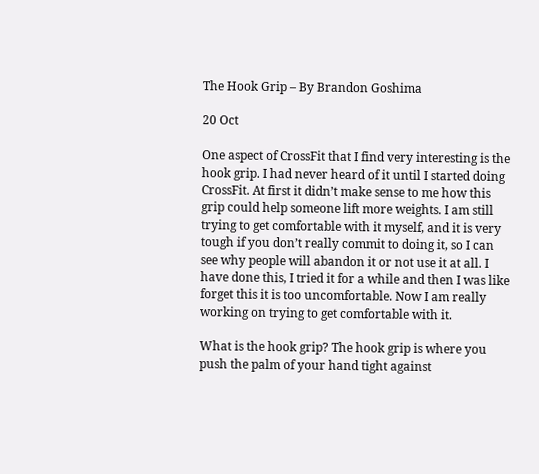The Hook Grip – By Brandon Goshima

20 Oct

One aspect of CrossFit that I find very interesting is the hook grip. I had never heard of it until I started doing CrossFit. At first it didn’t make sense to me how this grip could help someone lift more weights. I am still trying to get comfortable with it myself, and it is very tough if you don’t really commit to doing it, so I can see why people will abandon it or not use it at all. I have done this, I tried it for a while and then I was like forget this it is too uncomfortable. Now I am really working on trying to get comfortable with it.

What is the hook grip? The hook grip is where you push the palm of your hand tight against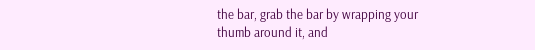the bar, grab the bar by wrapping your thumb around it, and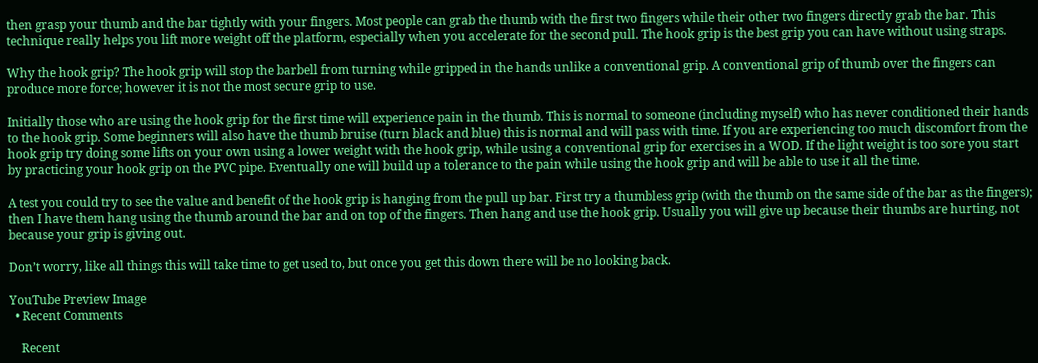then grasp your thumb and the bar tightly with your fingers. Most people can grab the thumb with the first two fingers while their other two fingers directly grab the bar. This technique really helps you lift more weight off the platform, especially when you accelerate for the second pull. The hook grip is the best grip you can have without using straps.

Why the hook grip? The hook grip will stop the barbell from turning while gripped in the hands unlike a conventional grip. A conventional grip of thumb over the fingers can produce more force; however it is not the most secure grip to use.

Initially those who are using the hook grip for the first time will experience pain in the thumb. This is normal to someone (including myself) who has never conditioned their hands to the hook grip. Some beginners will also have the thumb bruise (turn black and blue) this is normal and will pass with time. If you are experiencing too much discomfort from the hook grip try doing some lifts on your own using a lower weight with the hook grip, while using a conventional grip for exercises in a WOD. If the light weight is too sore you start by practicing your hook grip on the PVC pipe. Eventually one will build up a tolerance to the pain while using the hook grip and will be able to use it all the time.

A test you could try to see the value and benefit of the hook grip is hanging from the pull up bar. First try a thumbless grip (with the thumb on the same side of the bar as the fingers); then I have them hang using the thumb around the bar and on top of the fingers. Then hang and use the hook grip. Usually you will give up because their thumbs are hurting, not because your grip is giving out.

Don’t worry, like all things this will take time to get used to, but once you get this down there will be no looking back.

YouTube Preview Image
  • Recent Comments

    Recent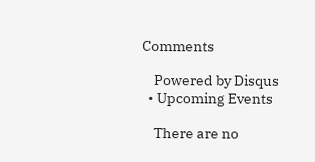Comments

    Powered by Disqus
  • Upcoming Events

    There are no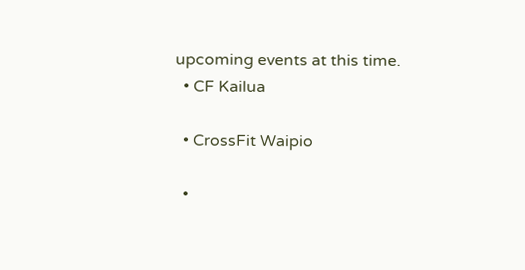upcoming events at this time.
  • CF Kailua

  • CrossFit Waipio

  •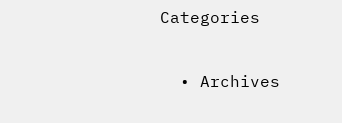Categories

  • Archives